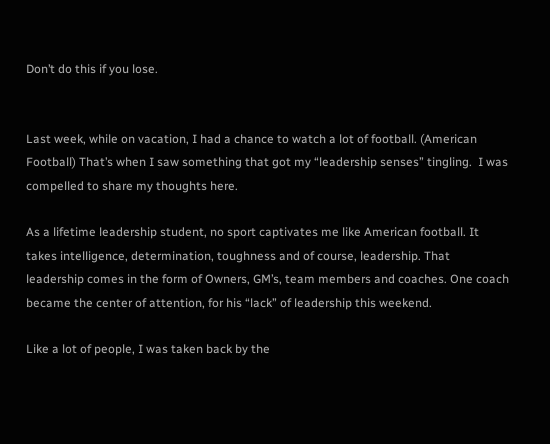Don’t do this if you lose.


Last week, while on vacation, I had a chance to watch a lot of football. (American Football) That’s when I saw something that got my “leadership senses” tingling.  I was compelled to share my thoughts here.

As a lifetime leadership student, no sport captivates me like American football. It takes intelligence, determination, toughness and of course, leadership. That leadership comes in the form of Owners, GM’s, team members and coaches. One coach became the center of attention, for his “lack” of leadership this weekend.

Like a lot of people, I was taken back by the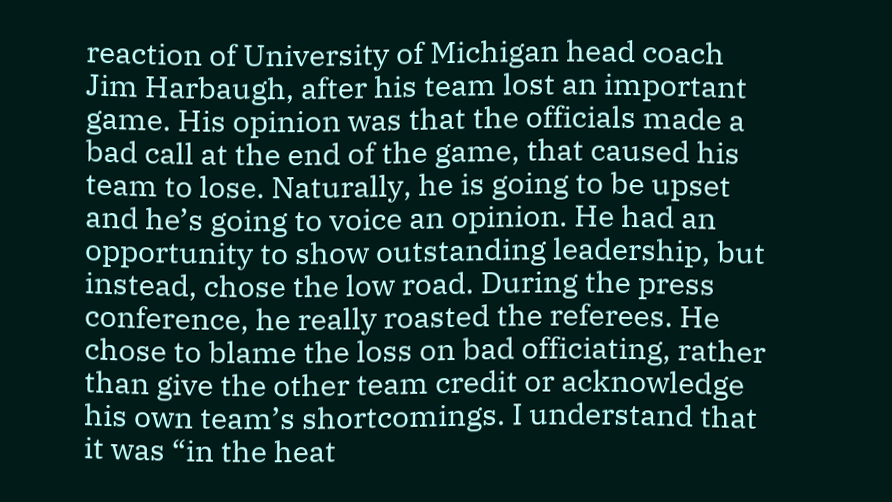reaction of University of Michigan head coach Jim Harbaugh, after his team lost an important game. His opinion was that the officials made a bad call at the end of the game, that caused his team to lose. Naturally, he is going to be upset and he’s going to voice an opinion. He had an opportunity to show outstanding leadership, but instead, chose the low road. During the press conference, he really roasted the referees. He chose to blame the loss on bad officiating, rather than give the other team credit or acknowledge his own team’s shortcomings. I understand that it was “in the heat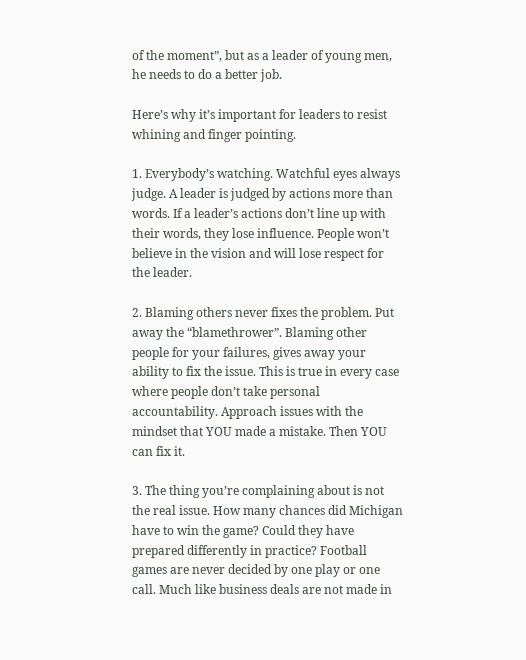of the moment”, but as a leader of young men, he needs to do a better job.

Here’s why it’s important for leaders to resist whining and finger pointing.

1. Everybody’s watching. Watchful eyes always judge. A leader is judged by actions more than words. If a leader’s actions don’t line up with their words, they lose influence. People won’t believe in the vision and will lose respect for the leader.

2. Blaming others never fixes the problem. Put away the “blamethrower”. Blaming other people for your failures, gives away your ability to fix the issue. This is true in every case where people don’t take personal accountability. Approach issues with the mindset that YOU made a mistake. Then YOU can fix it.

3. The thing you’re complaining about is not the real issue. How many chances did Michigan have to win the game? Could they have prepared differently in practice? Football games are never decided by one play or one call. Much like business deals are not made in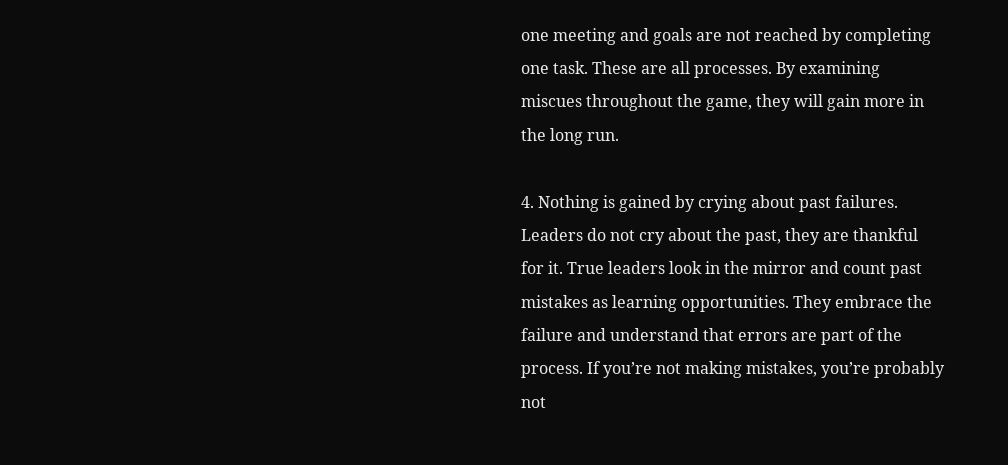one meeting and goals are not reached by completing one task. These are all processes. By examining miscues throughout the game, they will gain more in the long run.

4. Nothing is gained by crying about past failures. Leaders do not cry about the past, they are thankful for it. True leaders look in the mirror and count past mistakes as learning opportunities. They embrace the failure and understand that errors are part of the process. If you’re not making mistakes, you’re probably not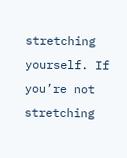stretching yourself. If you’re not stretching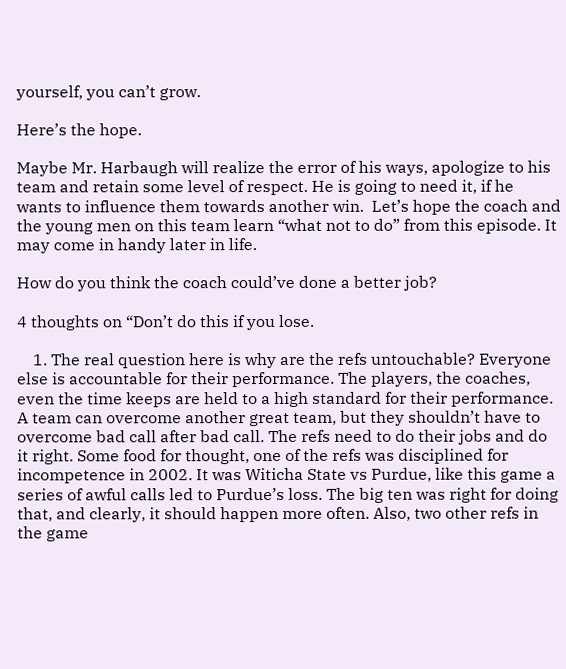yourself, you can’t grow.

Here’s the hope.

Maybe Mr. Harbaugh will realize the error of his ways, apologize to his team and retain some level of respect. He is going to need it, if he wants to influence them towards another win.  Let’s hope the coach and the young men on this team learn “what not to do” from this episode. It may come in handy later in life.

How do you think the coach could’ve done a better job?

4 thoughts on “Don’t do this if you lose.

    1. The real question here is why are the refs untouchable? Everyone else is accountable for their performance. The players, the coaches, even the time keeps are held to a high standard for their performance. A team can overcome another great team, but they shouldn’t have to overcome bad call after bad call. The refs need to do their jobs and do it right. Some food for thought, one of the refs was disciplined for incompetence in 2002. It was Witicha State vs Purdue, like this game a series of awful calls led to Purdue’s loss. The big ten was right for doing that, and clearly, it should happen more often. Also, two other refs in the game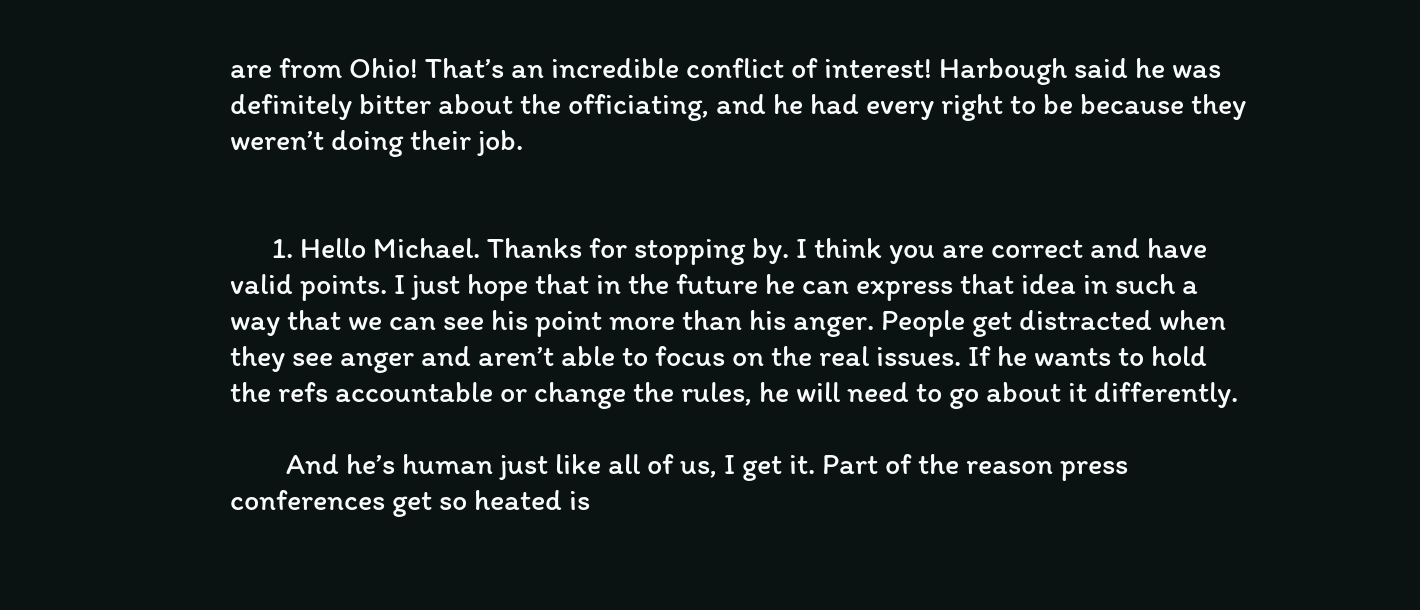are from Ohio! That’s an incredible conflict of interest! Harbough said he was definitely bitter about the officiating, and he had every right to be because they weren’t doing their job.


      1. Hello Michael. Thanks for stopping by. I think you are correct and have valid points. I just hope that in the future he can express that idea in such a way that we can see his point more than his anger. People get distracted when they see anger and aren’t able to focus on the real issues. If he wants to hold the refs accountable or change the rules, he will need to go about it differently.

        And he’s human just like all of us, I get it. Part of the reason press conferences get so heated is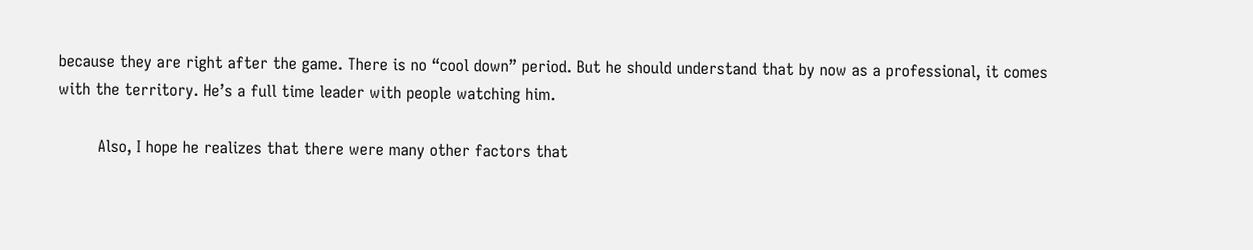because they are right after the game. There is no “cool down” period. But he should understand that by now as a professional, it comes with the territory. He’s a full time leader with people watching him.

        Also, I hope he realizes that there were many other factors that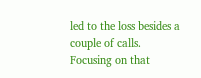led to the loss besides a couple of calls. Focusing on that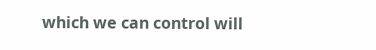which we can control will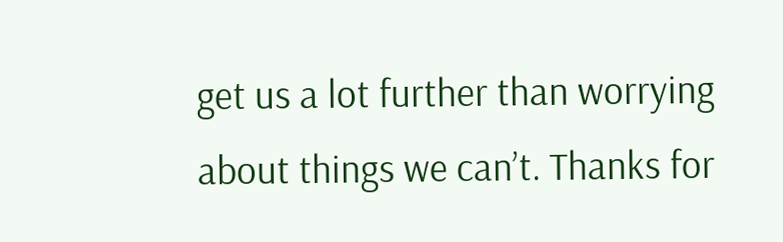get us a lot further than worrying about things we can’t. Thanks for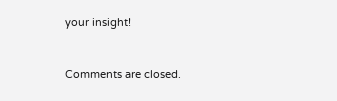your insight!


Comments are closed.